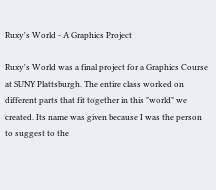Ruxy's World - A Graphics Project

Ruxy's World was a final project for a Graphics Course at SUNY Plattsburgh. The entire class worked on different parts that fit together in this "world" we created. Its name was given because I was the person to suggest to the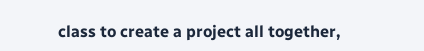class to create a project all together,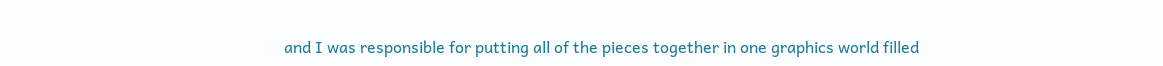and I was responsible for putting all of the pieces together in one graphics world filled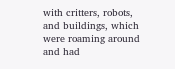with critters, robots, and buildings, which were roaming around and had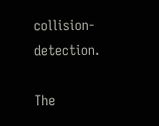collision-detection.

The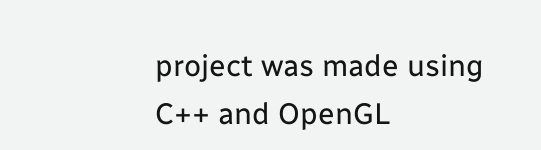project was made using C++ and OpenGL